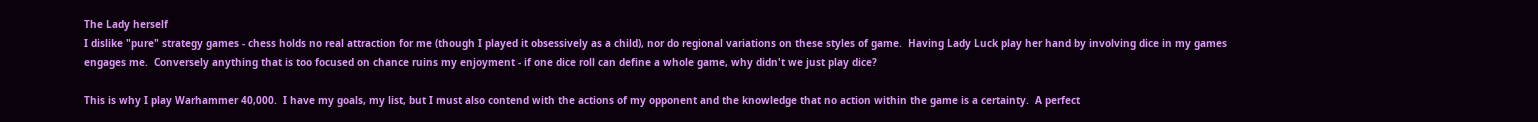The Lady herself
I dislike "pure" strategy games - chess holds no real attraction for me (though I played it obsessively as a child), nor do regional variations on these styles of game.  Having Lady Luck play her hand by involving dice in my games engages me.  Conversely anything that is too focused on chance ruins my enjoyment - if one dice roll can define a whole game, why didn't we just play dice?

This is why I play Warhammer 40,000.  I have my goals, my list, but I must also contend with the actions of my opponent and the knowledge that no action within the game is a certainty.  A perfect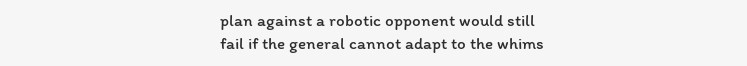plan against a robotic opponent would still fail if the general cannot adapt to the whims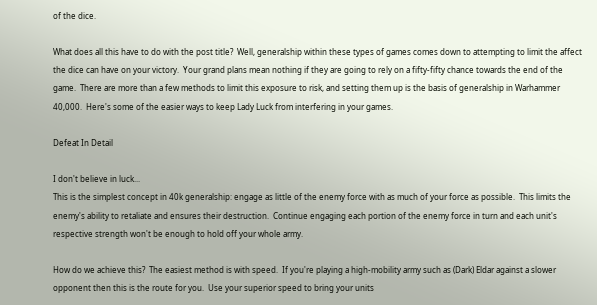of the dice.

What does all this have to do with the post title?  Well, generalship within these types of games comes down to attempting to limit the affect the dice can have on your victory.  Your grand plans mean nothing if they are going to rely on a fifty-fifty chance towards the end of the game.  There are more than a few methods to limit this exposure to risk, and setting them up is the basis of generalship in Warhammer 40,000.  Here's some of the easier ways to keep Lady Luck from interfering in your games.

Defeat In Detail

I don't believe in luck...
This is the simplest concept in 40k generalship: engage as little of the enemy force with as much of your force as possible.  This limits the enemy's ability to retaliate and ensures their destruction.  Continue engaging each portion of the enemy force in turn and each unit's respective strength won't be enough to hold off your whole army.

How do we achieve this?  The easiest method is with speed.  If you're playing a high-mobility army such as (Dark) Eldar against a slower opponent then this is the route for you.  Use your superior speed to bring your units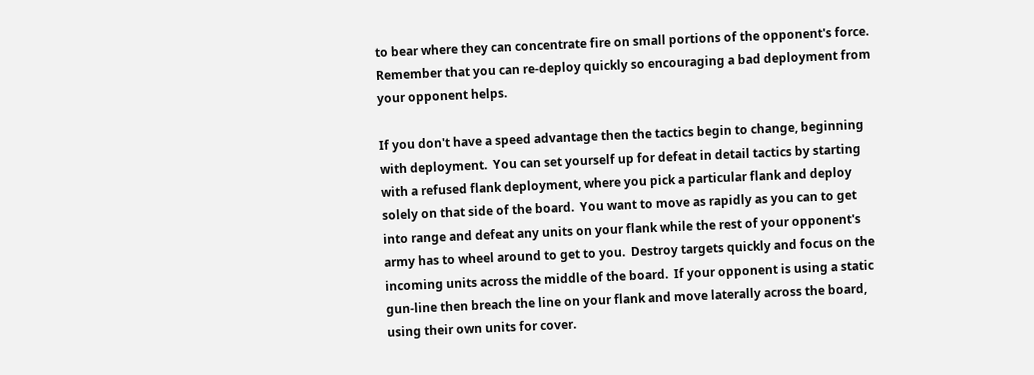to bear where they can concentrate fire on small portions of the opponent's force.  Remember that you can re-deploy quickly so encouraging a bad deployment from your opponent helps.

If you don't have a speed advantage then the tactics begin to change, beginning with deployment.  You can set yourself up for defeat in detail tactics by starting with a refused flank deployment, where you pick a particular flank and deploy solely on that side of the board.  You want to move as rapidly as you can to get into range and defeat any units on your flank while the rest of your opponent's army has to wheel around to get to you.  Destroy targets quickly and focus on the incoming units across the middle of the board.  If your opponent is using a static gun-line then breach the line on your flank and move laterally across the board, using their own units for cover.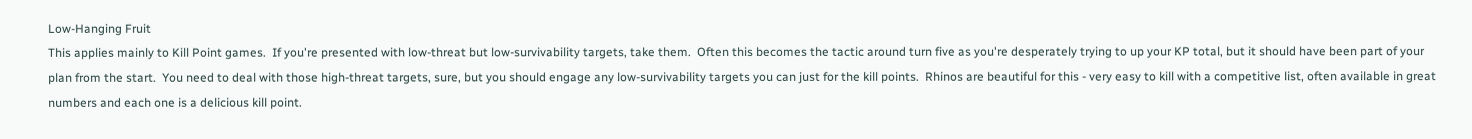Low-Hanging Fruit
This applies mainly to Kill Point games.  If you're presented with low-threat but low-survivability targets, take them.  Often this becomes the tactic around turn five as you're desperately trying to up your KP total, but it should have been part of your plan from the start.  You need to deal with those high-threat targets, sure, but you should engage any low-survivability targets you can just for the kill points.  Rhinos are beautiful for this - very easy to kill with a competitive list, often available in great numbers and each one is a delicious kill point.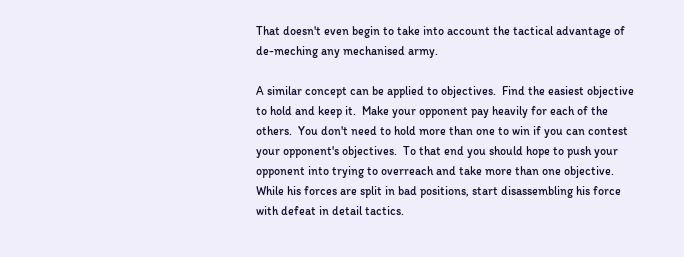That doesn't even begin to take into account the tactical advantage of de-meching any mechanised army.

A similar concept can be applied to objectives.  Find the easiest objective to hold and keep it.  Make your opponent pay heavily for each of the others.  You don't need to hold more than one to win if you can contest your opponent's objectives.  To that end you should hope to push your opponent into trying to overreach and take more than one objective.  While his forces are split in bad positions, start disassembling his force with defeat in detail tactics.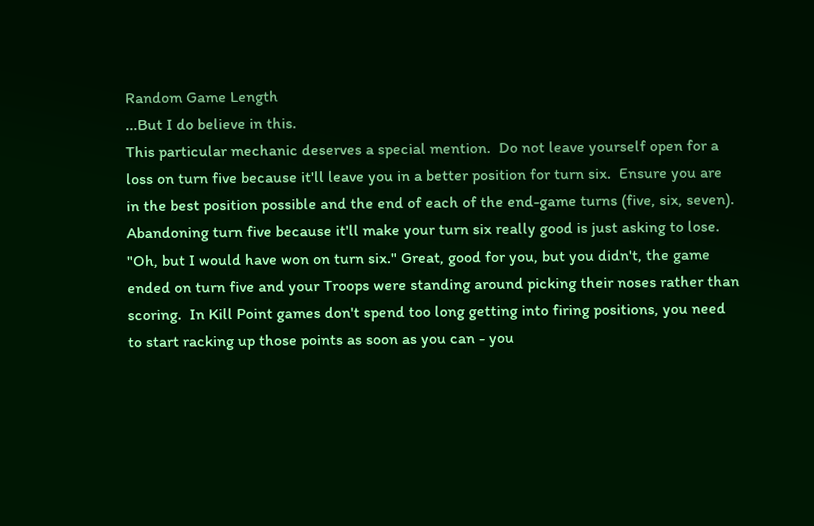Random Game Length
...But I do believe in this.
This particular mechanic deserves a special mention.  Do not leave yourself open for a loss on turn five because it'll leave you in a better position for turn six.  Ensure you are in the best position possible and the end of each of the end-game turns (five, six, seven).  Abandoning turn five because it'll make your turn six really good is just asking to lose.  "Oh, but I would have won on turn six." Great, good for you, but you didn't, the game ended on turn five and your Troops were standing around picking their noses rather than scoring.  In Kill Point games don't spend too long getting into firing positions, you need to start racking up those points as soon as you can - you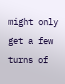might only get a few turns of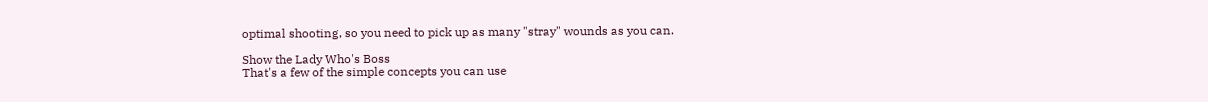optimal shooting, so you need to pick up as many "stray" wounds as you can.

Show the Lady Who's Boss
That's a few of the simple concepts you can use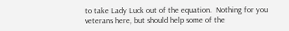to take Lady Luck out of the equation.  Nothing for you veterans here, but should help some of the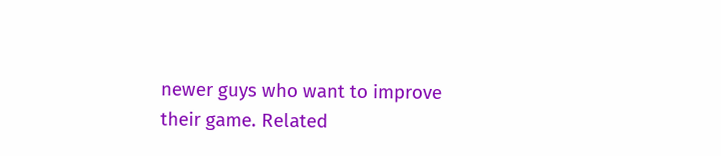newer guys who want to improve their game. Related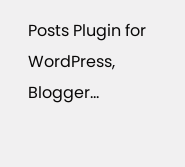Posts Plugin for WordPress, Blogger...